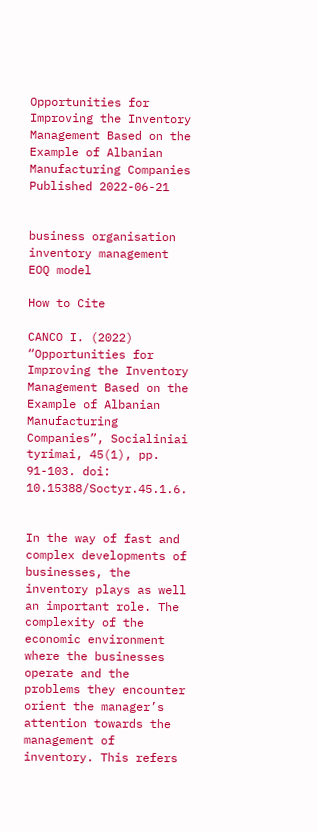Opportunities for Improving the Inventory Management Based on the Example of Albanian Manufacturing Companies
Published 2022-06-21


business organisation
inventory management
EOQ model

How to Cite

CANCO I. (2022) “Opportunities for Improving the Inventory Management Based on the Example of Albanian Manufacturing Companies”, Socialiniai tyrimai, 45(1), pp. 91-103. doi: 10.15388/Soctyr.45.1.6.


In the way of fast and complex developments of businesses, the inventory plays as well an important role. The complexity of the economic environment where the businesses operate and the problems they encounter orient the manager’s attention towards the management of inventory. This refers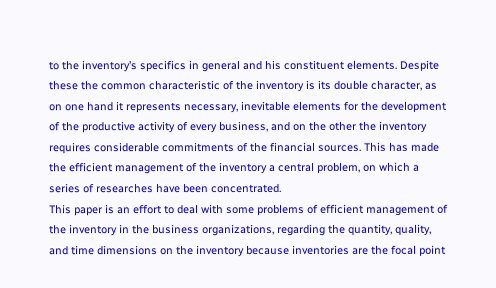to the inventory’s specifics in general and his constituent elements. Despite these the common characteristic of the inventory is its double character, as on one hand it represents necessary, inevitable elements for the development of the productive activity of every business, and on the other the inventory requires considerable commitments of the financial sources. This has made the efficient management of the inventory a central problem, on which a series of researches have been concentrated.
This paper is an effort to deal with some problems of efficient management of the inventory in the business organizations, regarding the quantity, quality, and time dimensions on the inventory because inventories are the focal point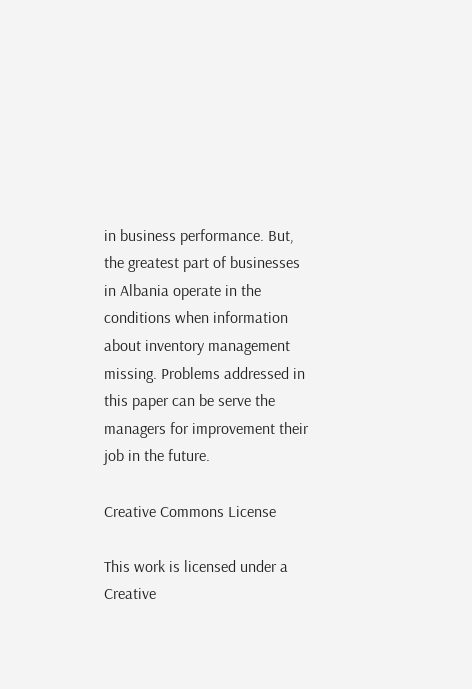in business performance. But, the greatest part of businesses in Albania operate in the conditions when information about inventory management missing. Problems addressed in this paper can be serve the managers for improvement their job in the future.

Creative Commons License

This work is licensed under a Creative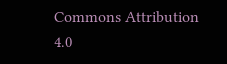Commons Attribution 4.0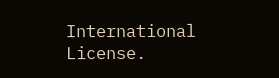International License.